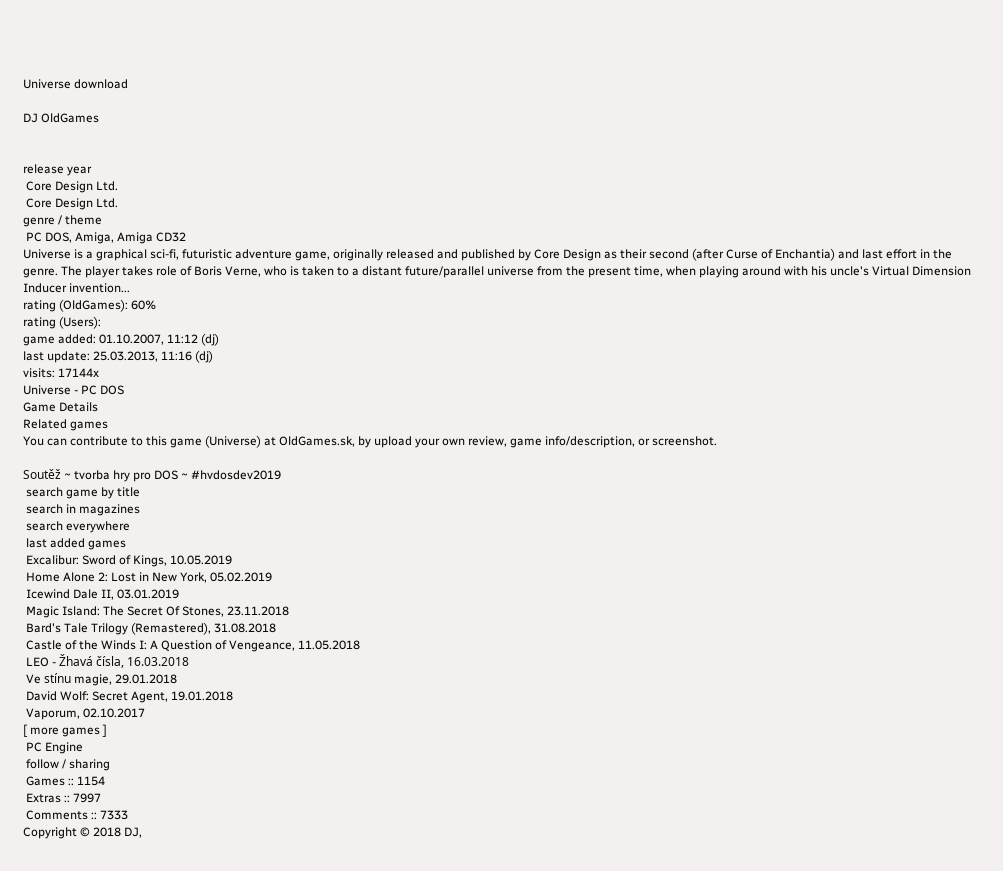Universe download

DJ OldGames


release year
 Core Design Ltd.
 Core Design Ltd.
genre / theme
 PC DOS, Amiga, Amiga CD32
Universe is a graphical sci-fi, futuristic adventure game, originally released and published by Core Design as their second (after Curse of Enchantia) and last effort in the genre. The player takes role of Boris Verne, who is taken to a distant future/parallel universe from the present time, when playing around with his uncle's Virtual Dimension Inducer invention...
rating (OldGames): 60%
rating (Users):
game added: 01.10.2007, 11:12 (dj)
last update: 25.03.2013, 11:16 (dj)
visits: 17144x
Universe - PC DOS
Game Details
Related games
You can contribute to this game (Universe) at OldGames.sk, by upload your own review, game info/description, or screenshot.

Soutěž ~ tvorba hry pro DOS ~ #hvdosdev2019
 search game by title
 search in magazines
 search everywhere
 last added games
 Excalibur: Sword of Kings, 10.05.2019
 Home Alone 2: Lost in New York, 05.02.2019
 Icewind Dale II, 03.01.2019
 Magic Island: The Secret Of Stones, 23.11.2018
 Bard's Tale Trilogy (Remastered), 31.08.2018
 Castle of the Winds I: A Question of Vengeance, 11.05.2018
 LEO - Žhavá čísla, 16.03.2018
 Ve stínu magie, 29.01.2018
 David Wolf: Secret Agent, 19.01.2018
 Vaporum, 02.10.2017
[ more games ]
 PC Engine
 follow / sharing
 Games :: 1154
 Extras :: 7997
 Comments :: 7333
Copyright © 2018 DJ,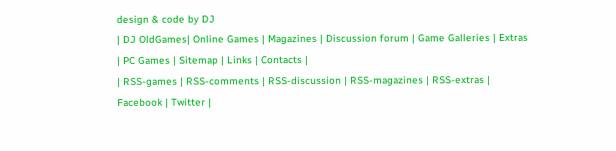design & code by DJ
| DJ OldGames| Online Games | Magazines | Discussion forum | Game Galleries | Extras | PC Games | Sitemap | Links | Contacts |
| RSS-games | RSS-comments | RSS-discussion | RSS-magazines | RSS-extras | Facebook | Twitter |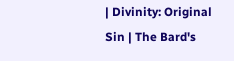| Divinity: Original Sin | The Bard's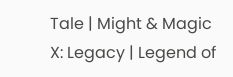Tale | Might & Magic X: Legacy | Legend of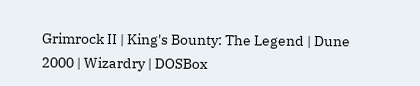Grimrock II | King's Bounty: The Legend | Dune 2000 | Wizardry | DOSBox